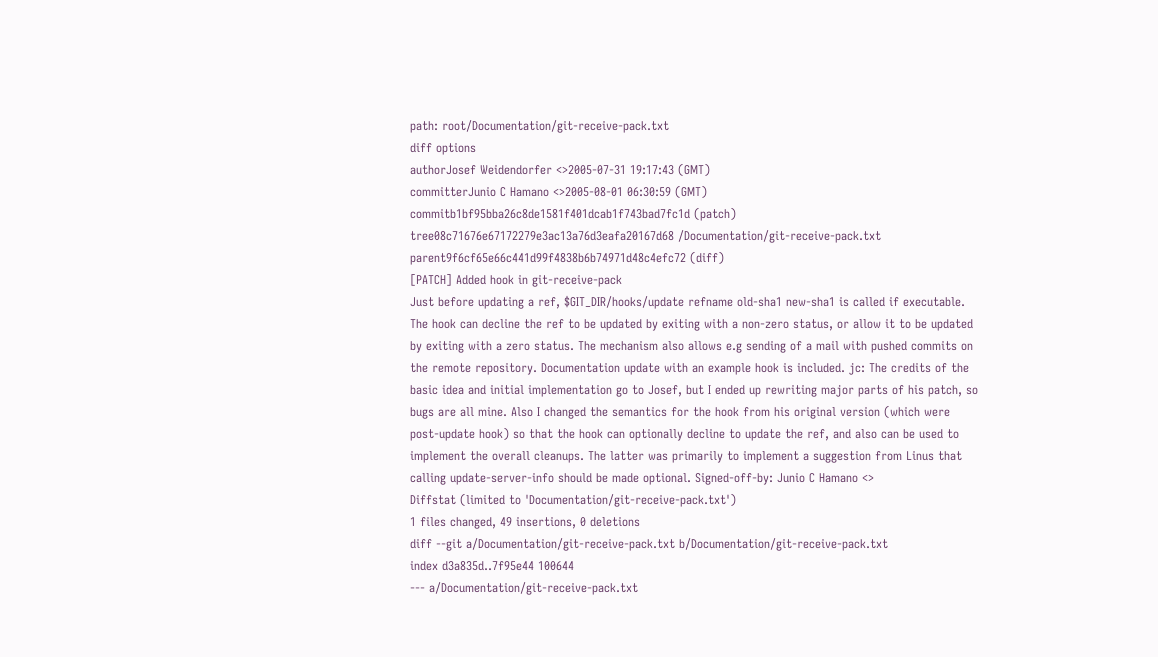path: root/Documentation/git-receive-pack.txt
diff options
authorJosef Weidendorfer <>2005-07-31 19:17:43 (GMT)
committerJunio C Hamano <>2005-08-01 06:30:59 (GMT)
commitb1bf95bba26c8de1581f401dcab1f743bad7fc1d (patch)
tree08c71676e67172279e3ac13a76d3eafa20167d68 /Documentation/git-receive-pack.txt
parent9f6cf65e66c441d99f4838b6b74971d48c4efc72 (diff)
[PATCH] Added hook in git-receive-pack
Just before updating a ref, $GIT_DIR/hooks/update refname old-sha1 new-sha1 is called if executable. The hook can decline the ref to be updated by exiting with a non-zero status, or allow it to be updated by exiting with a zero status. The mechanism also allows e.g sending of a mail with pushed commits on the remote repository. Documentation update with an example hook is included. jc: The credits of the basic idea and initial implementation go to Josef, but I ended up rewriting major parts of his patch, so bugs are all mine. Also I changed the semantics for the hook from his original version (which were post-update hook) so that the hook can optionally decline to update the ref, and also can be used to implement the overall cleanups. The latter was primarily to implement a suggestion from Linus that calling update-server-info should be made optional. Signed-off-by: Junio C Hamano <>
Diffstat (limited to 'Documentation/git-receive-pack.txt')
1 files changed, 49 insertions, 0 deletions
diff --git a/Documentation/git-receive-pack.txt b/Documentation/git-receive-pack.txt
index d3a835d..7f95e44 100644
--- a/Documentation/git-receive-pack.txt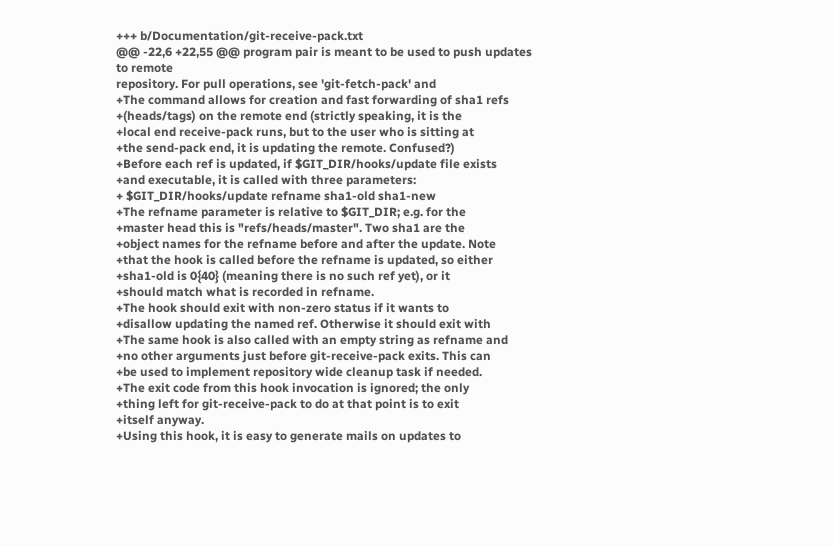+++ b/Documentation/git-receive-pack.txt
@@ -22,6 +22,55 @@ program pair is meant to be used to push updates to remote
repository. For pull operations, see 'git-fetch-pack' and
+The command allows for creation and fast forwarding of sha1 refs
+(heads/tags) on the remote end (strictly speaking, it is the
+local end receive-pack runs, but to the user who is sitting at
+the send-pack end, it is updating the remote. Confused?)
+Before each ref is updated, if $GIT_DIR/hooks/update file exists
+and executable, it is called with three parameters:
+ $GIT_DIR/hooks/update refname sha1-old sha1-new
+The refname parameter is relative to $GIT_DIR; e.g. for the
+master head this is "refs/heads/master". Two sha1 are the
+object names for the refname before and after the update. Note
+that the hook is called before the refname is updated, so either
+sha1-old is 0{40} (meaning there is no such ref yet), or it
+should match what is recorded in refname.
+The hook should exit with non-zero status if it wants to
+disallow updating the named ref. Otherwise it should exit with
+The same hook is also called with an empty string as refname and
+no other arguments just before git-receive-pack exits. This can
+be used to implement repository wide cleanup task if needed.
+The exit code from this hook invocation is ignored; the only
+thing left for git-receive-pack to do at that point is to exit
+itself anyway.
+Using this hook, it is easy to generate mails on updates to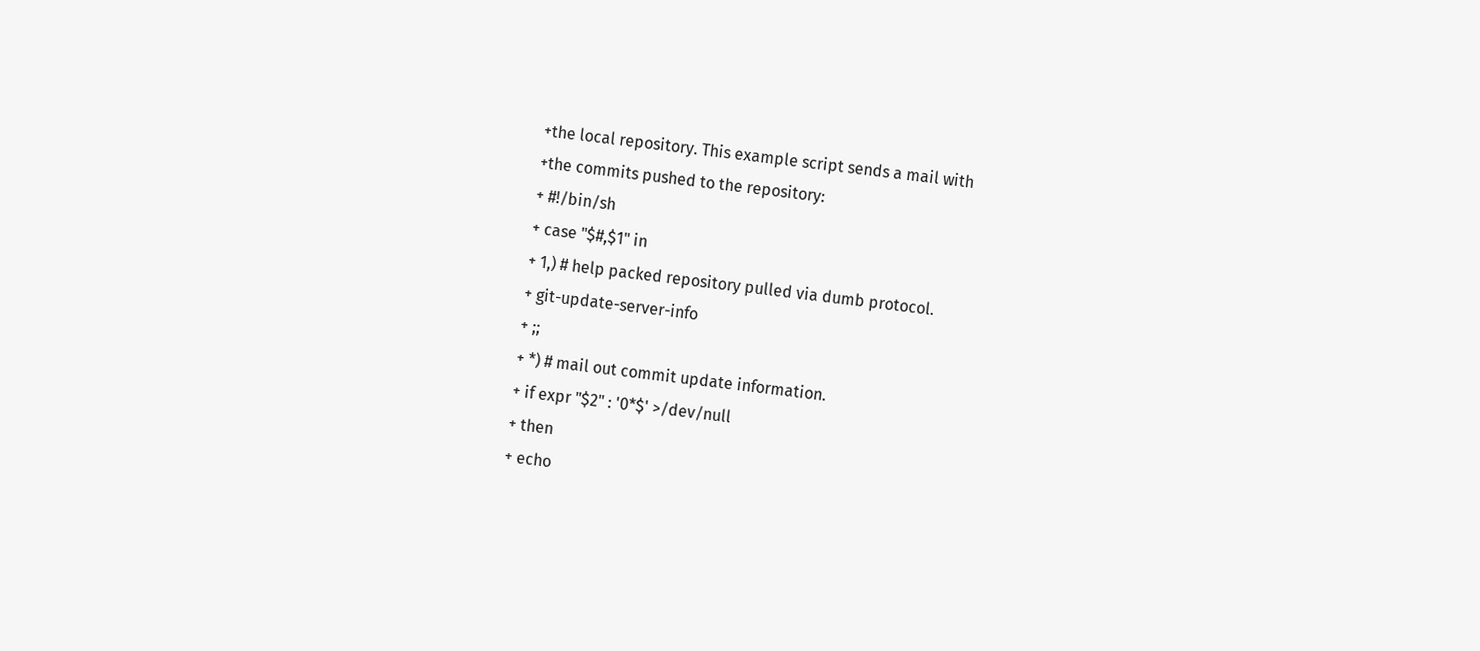+the local repository. This example script sends a mail with
+the commits pushed to the repository:
+ #!/bin/sh
+ case "$#,$1" in
+ 1,) # help packed repository pulled via dumb protocol.
+ git-update-server-info
+ ;;
+ *) # mail out commit update information.
+ if expr "$2" : '0*$' >/dev/null
+ then
+ echo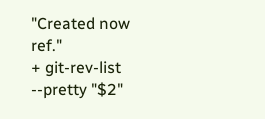"Created now ref."
+ git-rev-list --pretty "$2"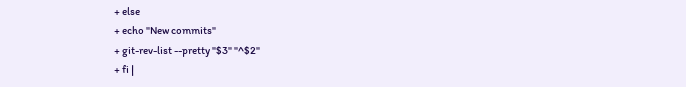+ else
+ echo "New commits"
+ git-rev-list --pretty "$3" "^$2"
+ fi |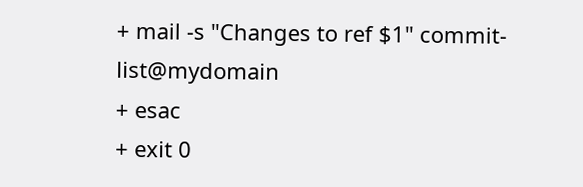+ mail -s "Changes to ref $1" commit-list@mydomain
+ esac
+ exit 0